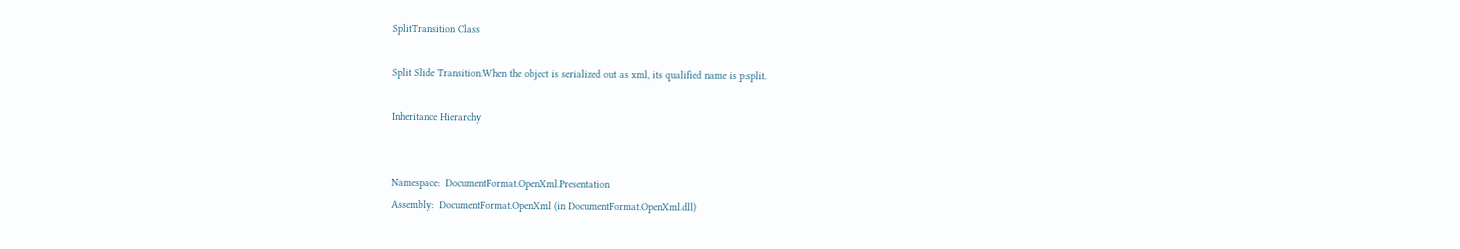SplitTransition Class

Split Slide Transition.When the object is serialized out as xml, its qualified name is p:split.

Inheritance Hierarchy


Namespace:  DocumentFormat.OpenXml.Presentation
Assembly:  DocumentFormat.OpenXml (in DocumentFormat.OpenXml.dll)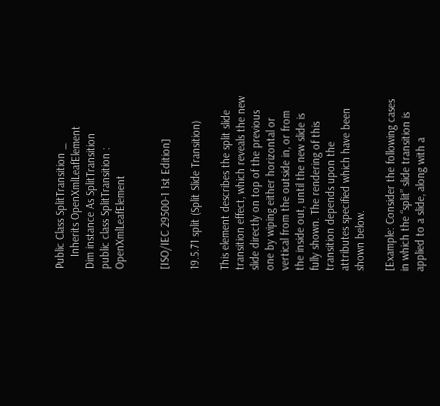Public Class SplitTransition _
    Inherits OpenXmlLeafElement
Dim instance As SplitTransition
public class SplitTransition : OpenXmlLeafElement


[ISO/IEC 29500-1 1st Edition]

19.5.71 split (Split Slide Transition)

This element describes the split slide transition effect, which reveals the new slide directly on top of the previous one by wiping either horizontal or vertical from the outside in, or from the inside out, until the new slide is fully shown. The rendering of this transition depends upon the attributes specified which have been shown below.

[Example: Consider the following cases in which the “split” slide transition is applied to a slide, along with a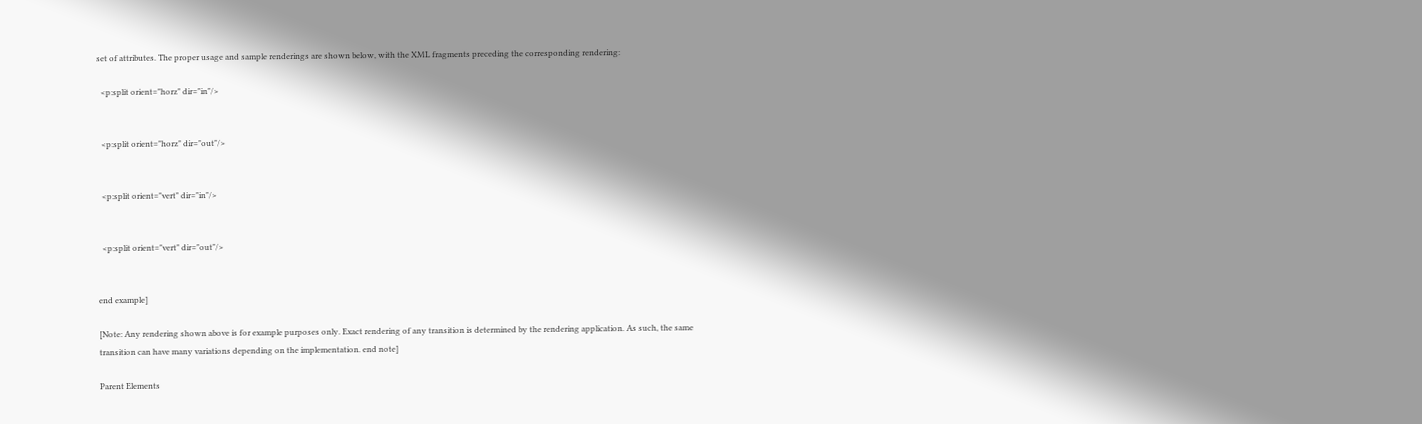set of attributes. The proper usage and sample renderings are shown below, with the XML fragments preceding the corresponding rendering:

  <p:split orient="horz" dir="in"/>


  <p:split orient="horz" dir="out"/>


  <p:split orient="vert" dir="in"/>


  <p:split orient="vert" dir="out"/>


end example]

[Note: Any rendering shown above is for example purposes only. Exact rendering of any transition is determined by the rendering application. As such, the same transition can have many variations depending on the implementation. end note]

Parent Elements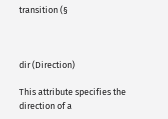transition (§



dir (Direction)

This attribute specifies the direction of a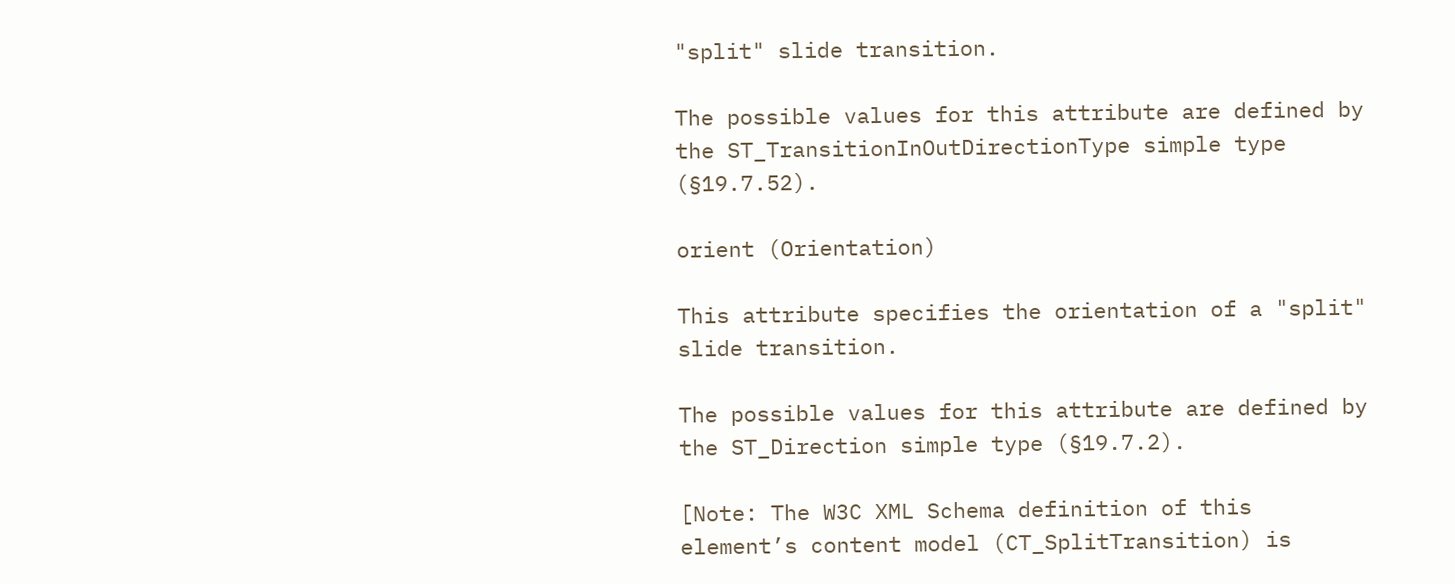"split" slide transition.

The possible values for this attribute are defined by the ST_TransitionInOutDirectionType simple type (§19.7.52).

orient (Orientation)

This attribute specifies the orientation of a "split" slide transition.

The possible values for this attribute are defined by the ST_Direction simple type (§19.7.2).

[Note: The W3C XML Schema definition of this element’s content model (CT_SplitTransition) is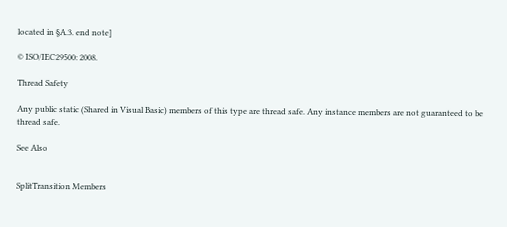located in §A.3. end note]

© ISO/IEC29500: 2008.

Thread Safety

Any public static (Shared in Visual Basic) members of this type are thread safe. Any instance members are not guaranteed to be thread safe.

See Also


SplitTransition Members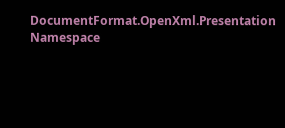DocumentFormat.OpenXml.Presentation Namespace